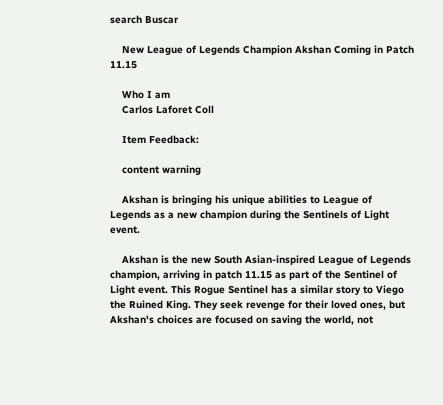search Buscar

    New League of Legends Champion Akshan Coming in Patch 11.15

    Who I am
    Carlos Laforet Coll

    Item Feedback:

    content warning

    Akshan is bringing his unique abilities to League of Legends as a new champion during the Sentinels of Light event.

    Akshan is the new South Asian-inspired League of Legends champion, arriving in patch 11.15 as part of the Sentinel of Light event. This Rogue Sentinel has a similar story to Viego the Ruined King. They seek revenge for their loved ones, but Akshan's choices are focused on saving the world, not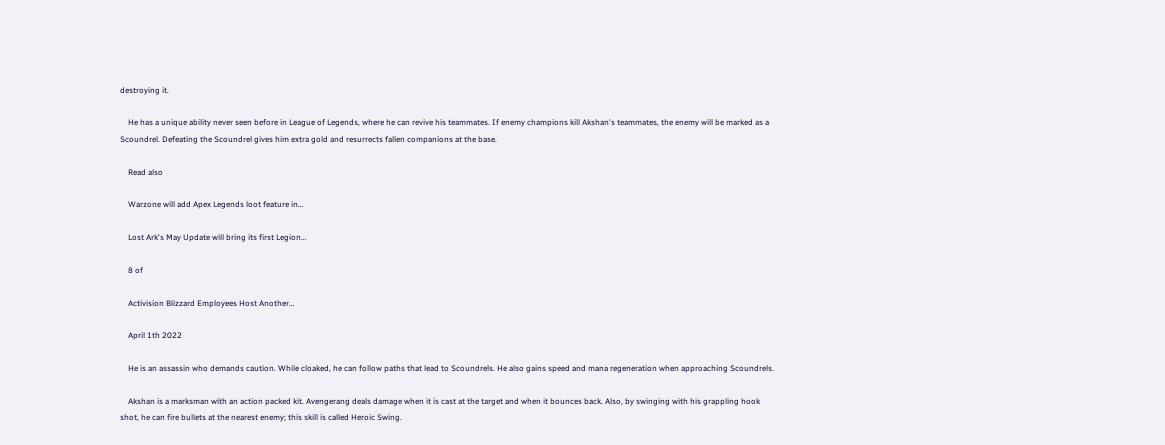destroying it.

    He has a unique ability never seen before in League of Legends, where he can revive his teammates. If enemy champions kill Akshan's teammates, the enemy will be marked as a Scoundrel. Defeating the Scoundrel gives him extra gold and resurrects fallen companions at the base.

    Read also

    Warzone will add Apex Legends loot feature in…

    Lost Ark's May Update will bring its first Legion…

    8 of

    Activision Blizzard Employees Host Another…

    April 1th 2022

    He is an assassin who demands caution. While cloaked, he can follow paths that lead to Scoundrels. He also gains speed and mana regeneration when approaching Scoundrels.

    Akshan is a marksman with an action packed kit. Avengerang deals damage when it is cast at the target and when it bounces back. Also, by swinging with his grappling hook shot, he can fire bullets at the nearest enemy; this skill is called Heroic Swing.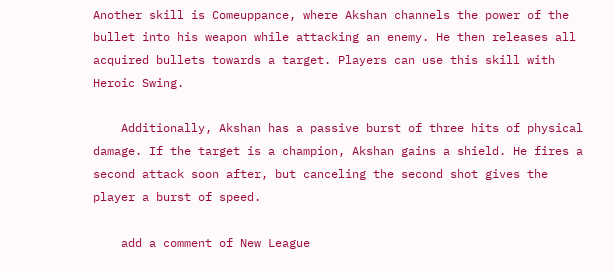Another skill is Comeuppance, where Akshan channels the power of the bullet into his weapon while attacking an enemy. He then releases all acquired bullets towards a target. Players can use this skill with Heroic Swing.

    Additionally, Akshan has a passive burst of three hits of physical damage. If the target is a champion, Akshan gains a shield. He fires a second attack soon after, but canceling the second shot gives the player a burst of speed.

    add a comment of New League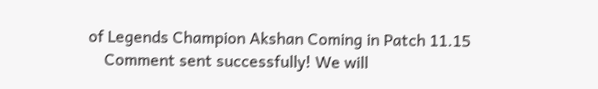of Legends Champion Akshan Coming in Patch 11.15
    Comment sent successfully! We will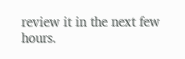review it in the next few hours.